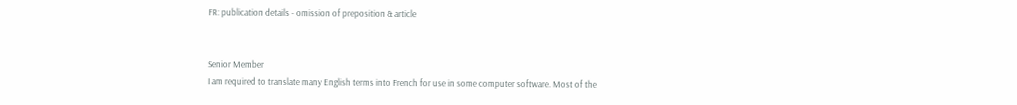FR: publication details - omission of preposition & article


Senior Member
I am required to translate many English terms into French for use in some computer software. Most of the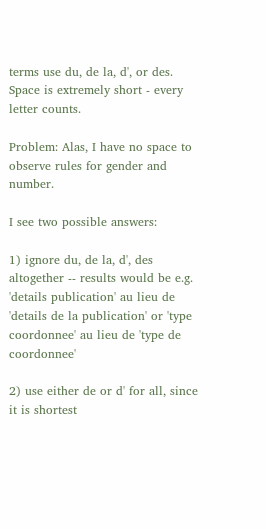terms use du, de la, d', or des. Space is extremely short - every letter counts.

Problem: Alas, I have no space to observe rules for gender and number.

I see two possible answers:

1) ignore du, de la, d', des altogether -- results would be e.g. 'details publication' au lieu de 'details de la publication' or 'type coordonnee' au lieu de 'type de coordonnee'

2) use either de or d' for all, since it is shortest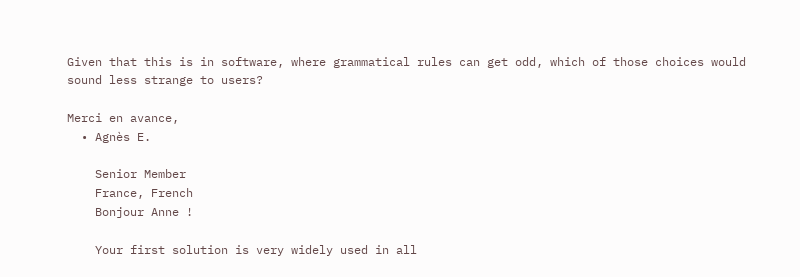Given that this is in software, where grammatical rules can get odd, which of those choices would sound less strange to users?

Merci en avance,
  • Agnès E.

    Senior Member
    France, French
    Bonjour Anne !

    Your first solution is very widely used in all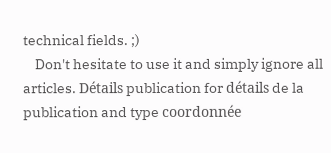technical fields. ;)
    Don't hesitate to use it and simply ignore all articles. Détails publication for détails de la publication and type coordonnée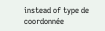instead of type de coordonnée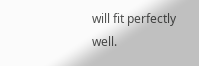will fit perfectly well.